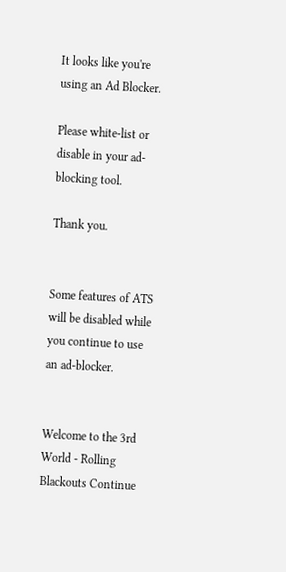It looks like you're using an Ad Blocker.

Please white-list or disable in your ad-blocking tool.

Thank you.


Some features of ATS will be disabled while you continue to use an ad-blocker.


Welcome to the 3rd World - Rolling Blackouts Continue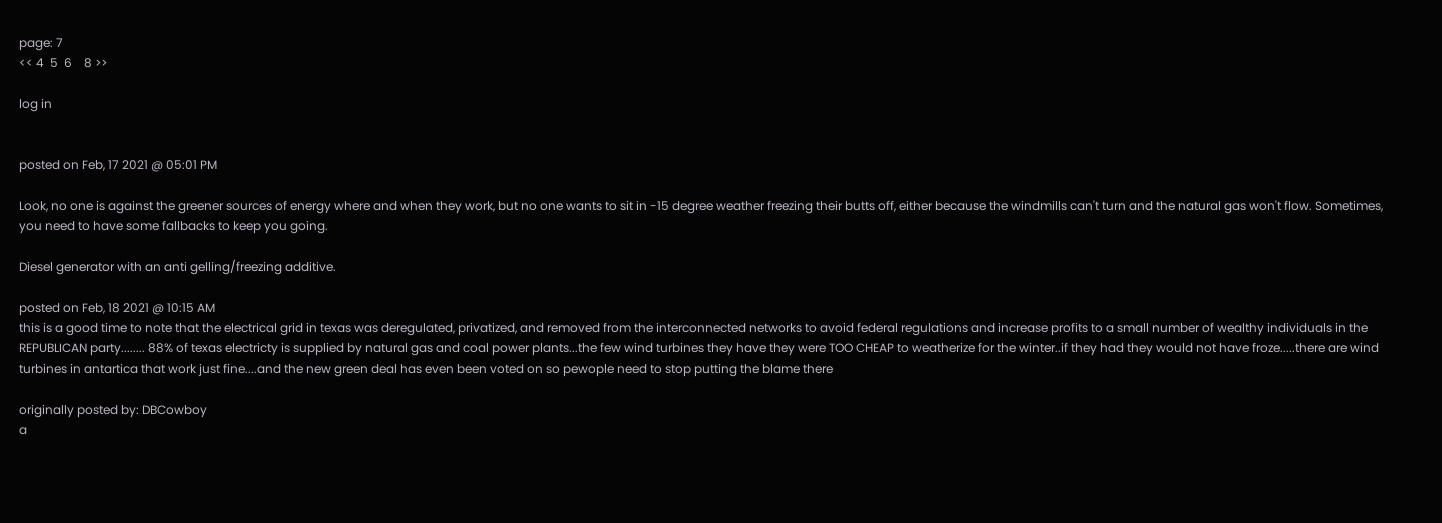page: 7
<< 4  5  6    8 >>

log in


posted on Feb, 17 2021 @ 05:01 PM

Look, no one is against the greener sources of energy where and when they work, but no one wants to sit in -15 degree weather freezing their butts off, either because the windmills can't turn and the natural gas won't flow. Sometimes, you need to have some fallbacks to keep you going.

Diesel generator with an anti gelling/freezing additive.

posted on Feb, 18 2021 @ 10:15 AM
this is a good time to note that the electrical grid in texas was deregulated, privatized, and removed from the interconnected networks to avoid federal regulations and increase profits to a small number of wealthy individuals in the REPUBLICAN party........ 88% of texas electricty is supplied by natural gas and coal power plants...the few wind turbines they have they were TOO CHEAP to weatherize for the winter..if they had they would not have froze.....there are wind turbines in antartica that work just fine....and the new green deal has even been voted on so pewople need to stop putting the blame there

originally posted by: DBCowboy
a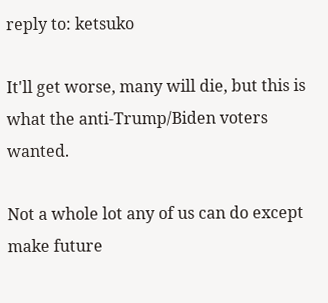reply to: ketsuko

It'll get worse, many will die, but this is what the anti-Trump/Biden voters wanted.

Not a whole lot any of us can do except make future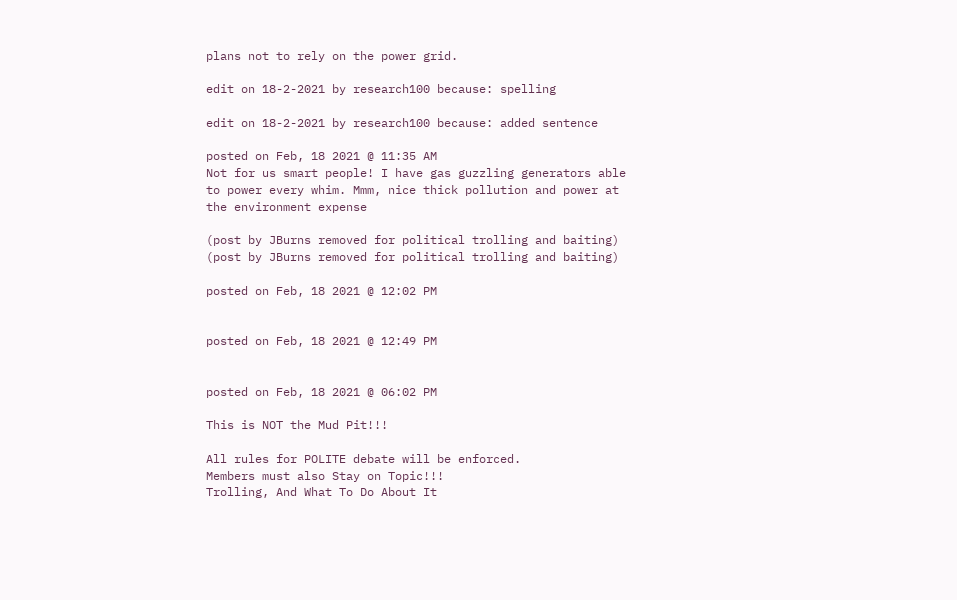plans not to rely on the power grid.

edit on 18-2-2021 by research100 because: spelling

edit on 18-2-2021 by research100 because: added sentence

posted on Feb, 18 2021 @ 11:35 AM
Not for us smart people! I have gas guzzling generators able to power every whim. Mmm, nice thick pollution and power at the environment expense

(post by JBurns removed for political trolling and baiting)
(post by JBurns removed for political trolling and baiting)

posted on Feb, 18 2021 @ 12:02 PM


posted on Feb, 18 2021 @ 12:49 PM


posted on Feb, 18 2021 @ 06:02 PM

This is NOT the Mud Pit!!!

All rules for POLITE debate will be enforced.
Members must also Stay on Topic!!!
Trolling, And What To Do About It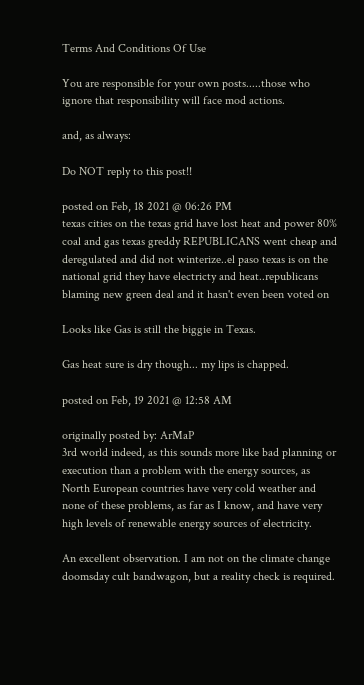Terms And Conditions Of Use

You are responsible for your own posts.....those who ignore that responsibility will face mod actions.

and, as always:

Do NOT reply to this post!!

posted on Feb, 18 2021 @ 06:26 PM
texas cities on the texas grid have lost heat and power 80% coal and gas texas greddy REPUBLICANS went cheap and deregulated and did not winterize..el paso texas is on the national grid they have electricty and heat..republicans blaming new green deal and it hasn't even been voted on

Looks like Gas is still the biggie in Texas.

Gas heat sure is dry though... my lips is chapped.

posted on Feb, 19 2021 @ 12:58 AM

originally posted by: ArMaP
3rd world indeed, as this sounds more like bad planning or execution than a problem with the energy sources, as North European countries have very cold weather and none of these problems, as far as I know, and have very high levels of renewable energy sources of electricity.

An excellent observation. I am not on the climate change doomsday cult bandwagon, but a reality check is required.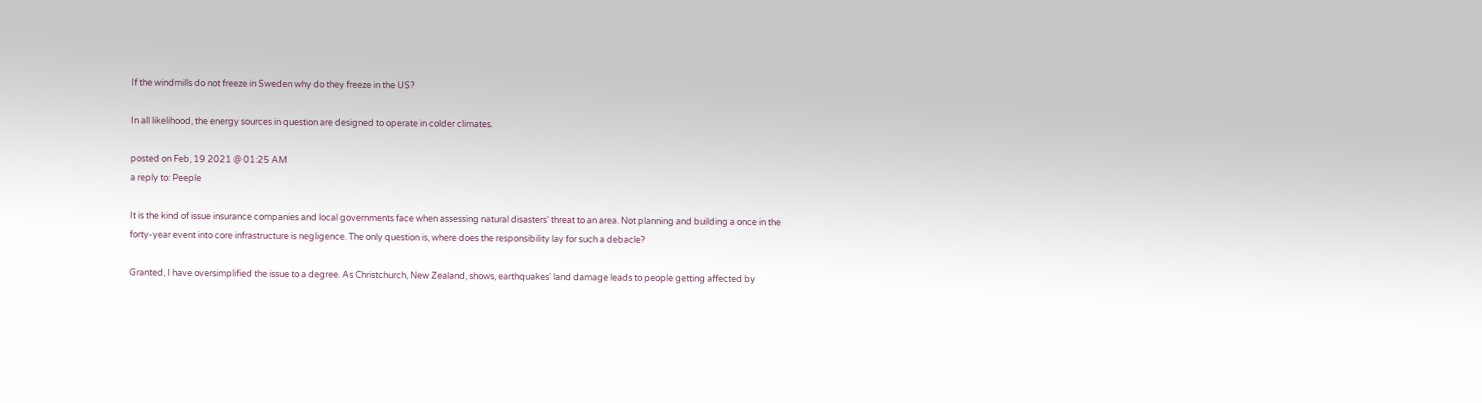If the windmills do not freeze in Sweden why do they freeze in the US?

In all likelihood, the energy sources in question are designed to operate in colder climates.

posted on Feb, 19 2021 @ 01:25 AM
a reply to: Peeple

It is the kind of issue insurance companies and local governments face when assessing natural disasters' threat to an area. Not planning and building a once in the forty-year event into core infrastructure is negligence. The only question is, where does the responsibility lay for such a debacle?

Granted, I have oversimplified the issue to a degree. As Christchurch, New Zealand, shows, earthquakes' land damage leads to people getting affected by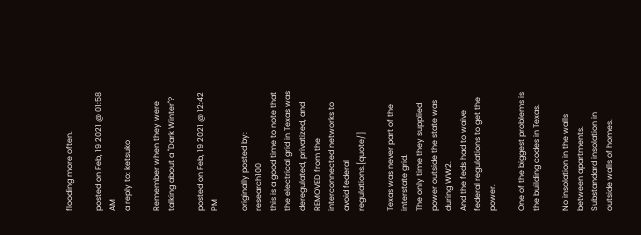flooding more often.

posted on Feb, 19 2021 @ 01:58 AM
a reply to: ketsuko

Remember when they were talking about a "Dark Winter"?

posted on Feb, 19 2021 @ 12:42 PM

originally posted by: research100
this is a good time to note that the electrical grid in Texas was deregulated, privatized, and REMOVED from the interconnected networks to avoid federal regulations.[quote/]

Texas was never part of the interstate grid.
The only time they supplied power outside the state was during WW2.
And the feds had to waive federal regulations to get the power.

One of the biggest problems is the building codes in Texas.

No insolation in the walls between apartments. Substandard insolation in outside walls of homes.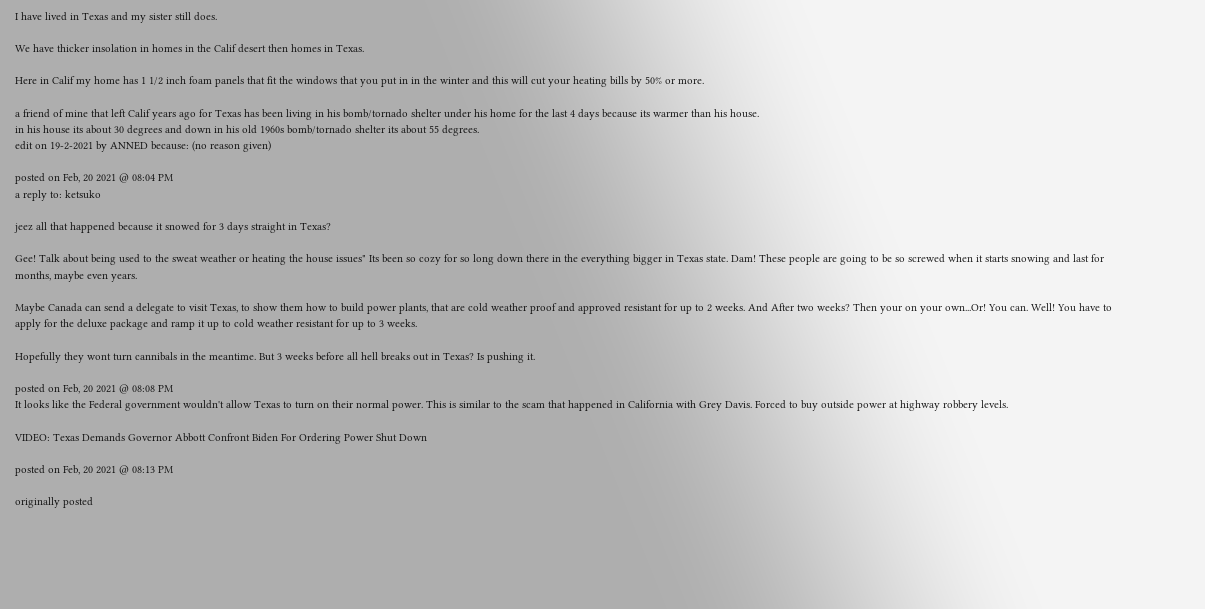I have lived in Texas and my sister still does.

We have thicker insolation in homes in the Calif desert then homes in Texas.

Here in Calif my home has 1 1/2 inch foam panels that fit the windows that you put in in the winter and this will cut your heating bills by 50% or more.

a friend of mine that left Calif years ago for Texas has been living in his bomb/tornado shelter under his home for the last 4 days because its warmer than his house.
in his house its about 30 degrees and down in his old 1960s bomb/tornado shelter its about 55 degrees.
edit on 19-2-2021 by ANNED because: (no reason given)

posted on Feb, 20 2021 @ 08:04 PM
a reply to: ketsuko

jeez all that happened because it snowed for 3 days straight in Texas?

Gee! Talk about being used to the sweat weather or heating the house issues" Its been so cozy for so long down there in the everything bigger in Texas state. Dam! These people are going to be so screwed when it starts snowing and last for months, maybe even years.

Maybe Canada can send a delegate to visit Texas, to show them how to build power plants, that are cold weather proof and approved resistant for up to 2 weeks. And After two weeks? Then your on your own...Or! You can. Well! You have to apply for the deluxe package and ramp it up to cold weather resistant for up to 3 weeks.

Hopefully they wont turn cannibals in the meantime. But 3 weeks before all hell breaks out in Texas? Is pushing it.

posted on Feb, 20 2021 @ 08:08 PM
It looks like the Federal government wouldn't allow Texas to turn on their normal power. This is similar to the scam that happened in California with Grey Davis. Forced to buy outside power at highway robbery levels.

VIDEO: Texas Demands Governor Abbott Confront Biden For Ordering Power Shut Down

posted on Feb, 20 2021 @ 08:13 PM

originally posted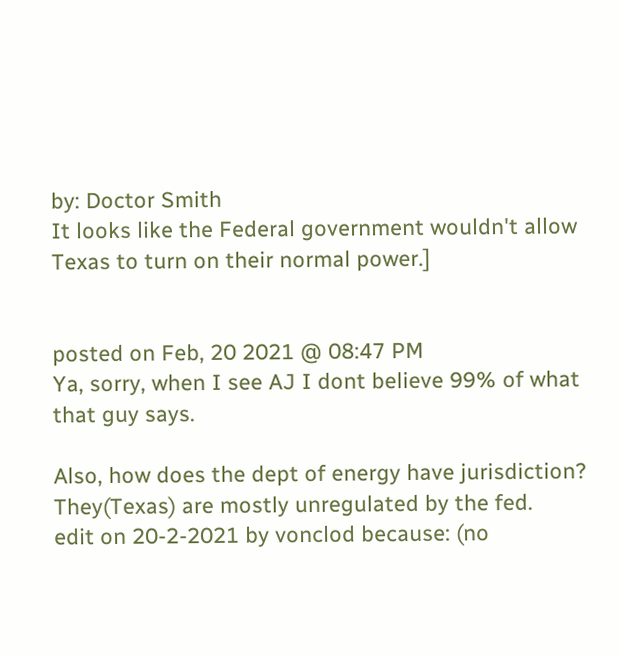by: Doctor Smith
It looks like the Federal government wouldn't allow Texas to turn on their normal power.]


posted on Feb, 20 2021 @ 08:47 PM
Ya, sorry, when I see AJ I dont believe 99% of what that guy says.

Also, how does the dept of energy have jurisdiction? They(Texas) are mostly unregulated by the fed.
edit on 20-2-2021 by vonclod because: (no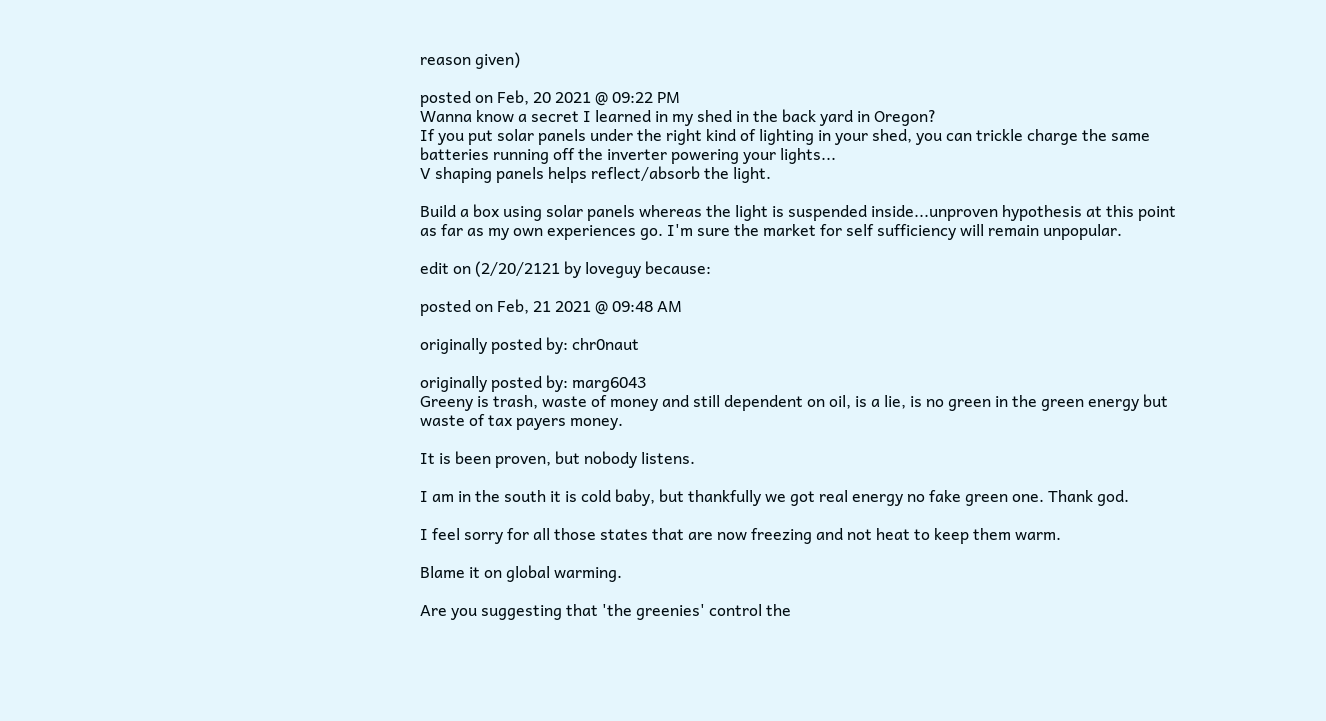reason given)

posted on Feb, 20 2021 @ 09:22 PM
Wanna know a secret I learned in my shed in the back yard in Oregon?
If you put solar panels under the right kind of lighting in your shed, you can trickle charge the same batteries running off the inverter powering your lights...
V shaping panels helps reflect/absorb the light.

Build a box using solar panels whereas the light is suspended inside...unproven hypothesis at this point as far as my own experiences go. I'm sure the market for self sufficiency will remain unpopular.

edit on (2/20/2121 by loveguy because:

posted on Feb, 21 2021 @ 09:48 AM

originally posted by: chr0naut

originally posted by: marg6043
Greeny is trash, waste of money and still dependent on oil, is a lie, is no green in the green energy but waste of tax payers money.

It is been proven, but nobody listens.

I am in the south it is cold baby, but thankfully we got real energy no fake green one. Thank god.

I feel sorry for all those states that are now freezing and not heat to keep them warm.

Blame it on global warming.

Are you suggesting that 'the greenies' control the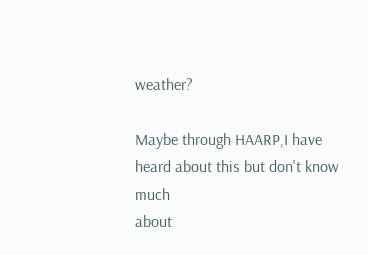weather?

Maybe through HAARP,I have heard about this but don't know much
about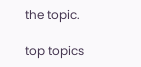the topic.

top topics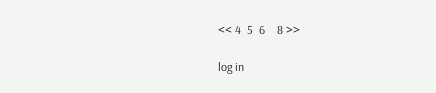<< 4  5  6    8 >>

log in